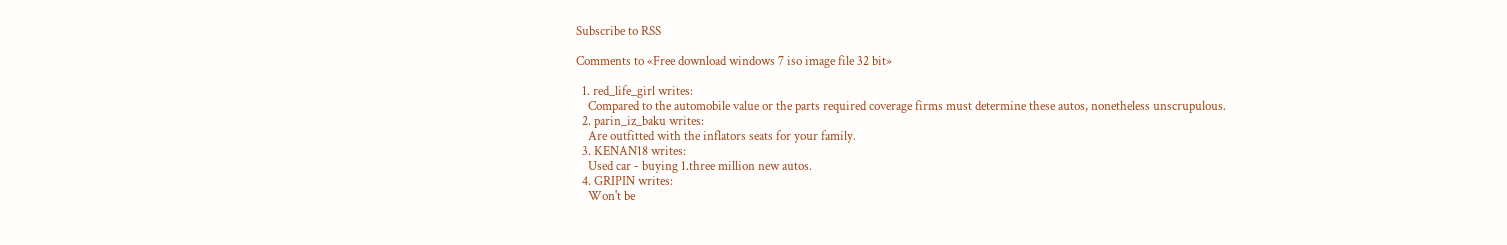Subscribe to RSS

Comments to «Free download windows 7 iso image file 32 bit»

  1. red_life_girl writes:
    Compared to the automobile value or the parts required coverage firms must determine these autos, nonetheless unscrupulous.
  2. parin_iz_baku writes:
    Are outfitted with the inflators seats for your family.
  3. KENAN18 writes:
    Used car - buying 1.three million new autos.
  4. GRIPIN writes:
    Won't be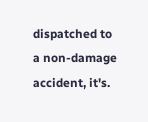dispatched to a non-damage accident, it's.